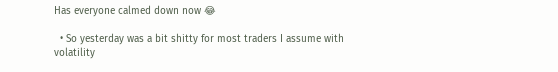Has everyone calmed down now 😂

  • So yesterday was a bit shitty for most traders I assume with volatility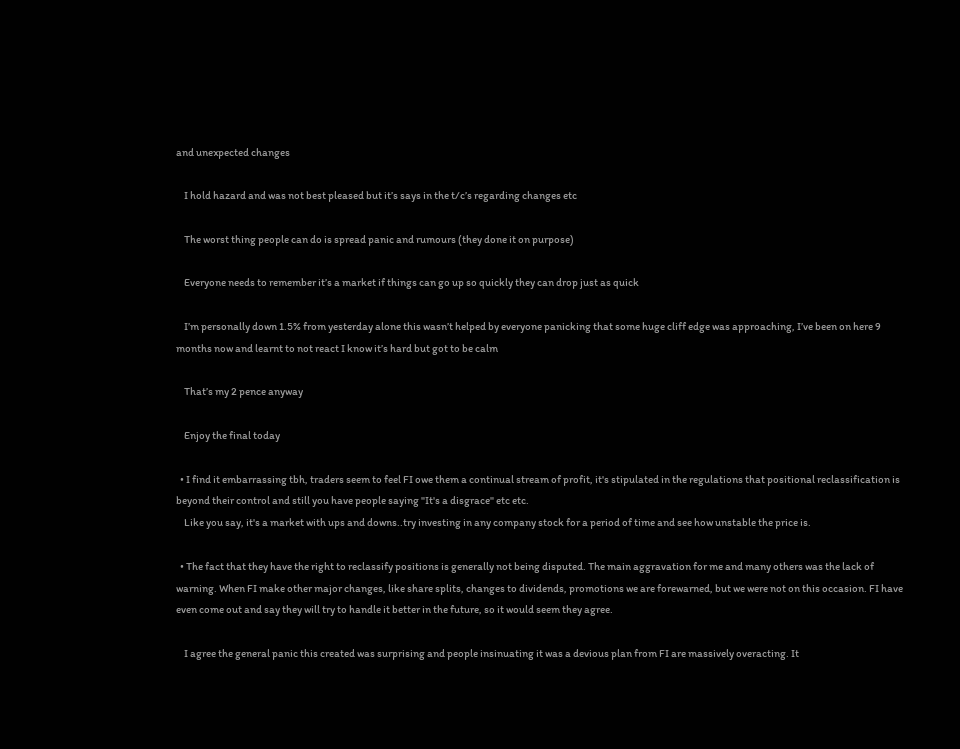and unexpected changes

    I hold hazard and was not best pleased but it’s says in the t/c’s regarding changes etc

    The worst thing people can do is spread panic and rumours (they done it on purpose)

    Everyone needs to remember it’s a market if things can go up so quickly they can drop just as quick

    I’m personally down 1.5% from yesterday alone this wasn’t helped by everyone panicking that some huge cliff edge was approaching, I’ve been on here 9 months now and learnt to not react I know it’s hard but got to be calm

    That’s my 2 pence anyway

    Enjoy the final today

  • I find it embarrassing tbh, traders seem to feel FI owe them a continual stream of profit, it's stipulated in the regulations that positional reclassification is beyond their control and still you have people saying "It's a disgrace" etc etc.
    Like you say, it's a market with ups and downs..try investing in any company stock for a period of time and see how unstable the price is.

  • The fact that they have the right to reclassify positions is generally not being disputed. The main aggravation for me and many others was the lack of warning. When FI make other major changes, like share splits, changes to dividends, promotions we are forewarned, but we were not on this occasion. FI have even come out and say they will try to handle it better in the future, so it would seem they agree.

    I agree the general panic this created was surprising and people insinuating it was a devious plan from FI are massively overacting. It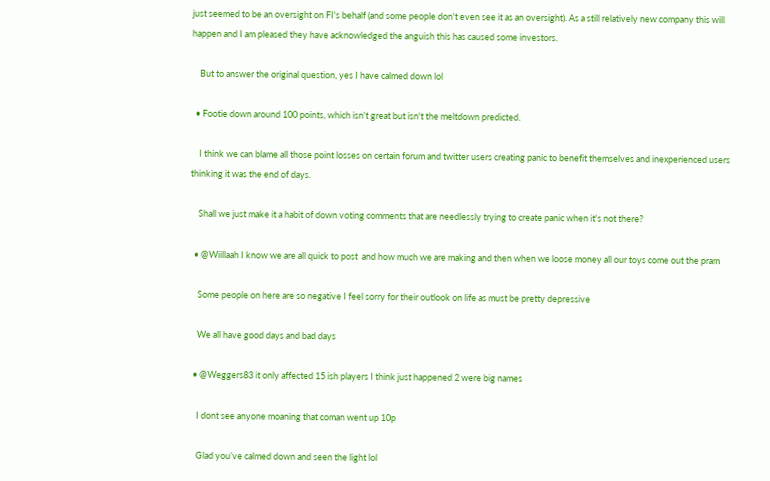just seemed to be an oversight on FI's behalf (and some people don't even see it as an oversight). As a still relatively new company this will happen and I am pleased they have acknowledged the anguish this has caused some investors.

    But to answer the original question, yes I have calmed down lol

  • Footie down around 100 points, which isn't great but isn't the meltdown predicted.

    I think we can blame all those point losses on certain forum and twitter users creating panic to benefit themselves and inexperienced users thinking it was the end of days.

    Shall we just make it a habit of down voting comments that are needlessly trying to create panic when it's not there?

  • @Wiillaah I know we are all quick to post  and how much we are making and then when we loose money all our toys come out the pram

    Some people on here are so negative I feel sorry for their outlook on life as must be pretty depressive

    We all have good days and bad days

  • @Weggers83 it only affected 15 ish players I think just happened 2 were big names

    I dont see anyone moaning that coman went up 10p

    Glad you’ve calmed down and seen the light lol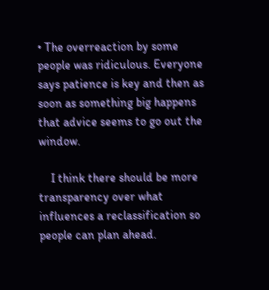• The overreaction by some people was ridiculous. Everyone says patience is key and then as soon as something big happens that advice seems to go out the window.

    I think there should be more transparency over what influences a reclassification so people can plan ahead.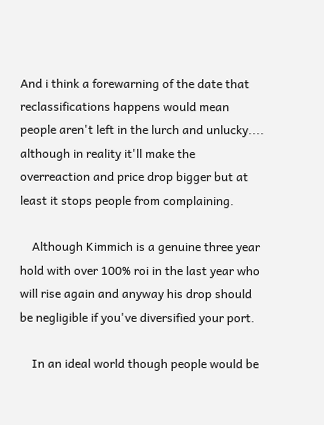And i think a forewarning of the date that reclassifications happens would mean people aren't left in the lurch and unlucky.... although in reality it'll make the overreaction and price drop bigger but at least it stops people from complaining.

    Although Kimmich is a genuine three year hold with over 100% roi in the last year who will rise again and anyway his drop should be negligible if you've diversified your port.

    In an ideal world though people would be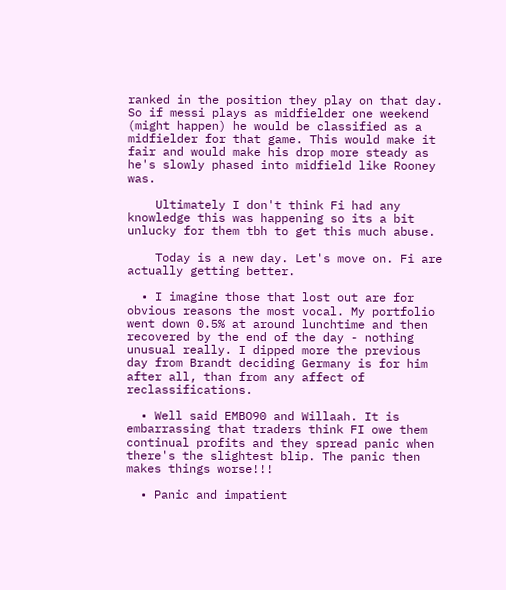ranked in the position they play on that day. So if messi plays as midfielder one weekend (might happen) he would be classified as a midfielder for that game. This would make it fair and would make his drop more steady as he's slowly phased into midfield like Rooney was.

    Ultimately I don't think Fi had any knowledge this was happening so its a bit unlucky for them tbh to get this much abuse.

    Today is a new day. Let's move on. Fi are actually getting better.

  • I imagine those that lost out are for obvious reasons the most vocal. My portfolio went down 0.5% at around lunchtime and then recovered by the end of the day - nothing unusual really. I dipped more the previous day from Brandt deciding Germany is for him after all, than from any affect of reclassifications.

  • Well said EMBO90 and Willaah. It is embarrassing that traders think FI owe them continual profits and they spread panic when there's the slightest blip. The panic then makes things worse!!!

  • Panic and impatient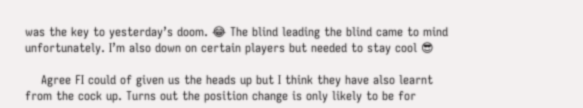was the key to yesterday’s doom. 😂 The blind leading the blind came to mind unfortunately. I’m also down on certain players but needed to stay cool 😎

    Agree FI could of given us the heads up but I think they have also learnt from the cock up. Turns out the position change is only likely to be for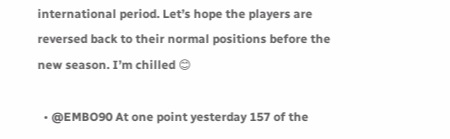international period. Let’s hope the players are reversed back to their normal positions before the new season. I’m chilled 😊

  • @EMBO90 At one point yesterday 157 of the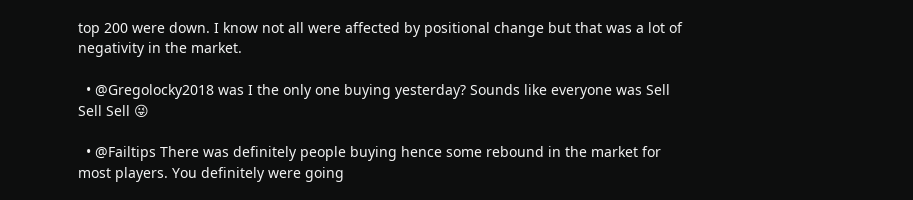top 200 were down. I know not all were affected by positional change but that was a lot of negativity in the market.

  • @Gregolocky2018 was I the only one buying yesterday? Sounds like everyone was Sell Sell Sell 😜

  • @Failtips There was definitely people buying hence some rebound in the market for most players. You definitely were going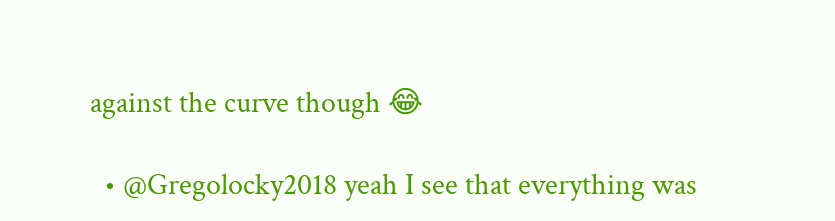against the curve though 😂

  • @Gregolocky2018 yeah I see that everything was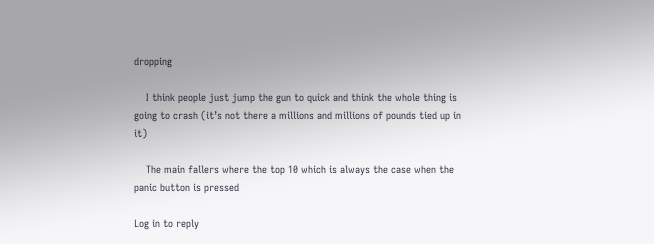dropping

    I think people just jump the gun to quick and think the whole thing is going to crash (it’s not there a millions and millions of pounds tied up in it)

    The main fallers where the top 10 which is always the case when the panic button is pressed

Log in to reply